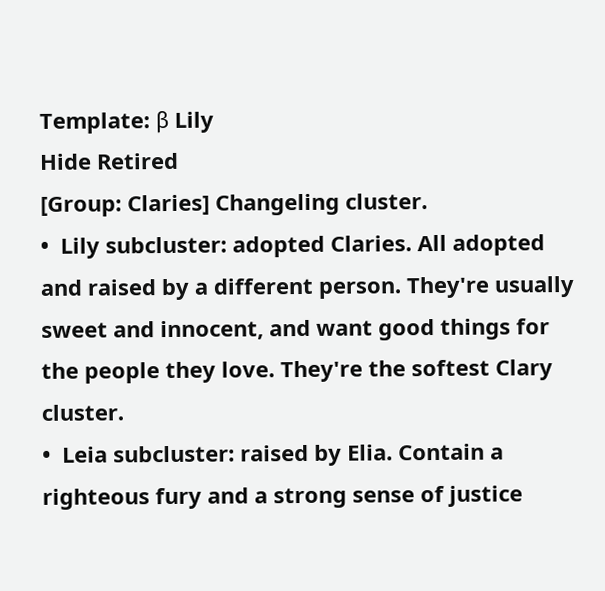Template: β Lily
Hide Retired
[Group: Claries] Changeling cluster.
•  Lily subcluster: adopted Claries. All adopted and raised by a different person. They're usually sweet and innocent, and want good things for the people they love. They're the softest Clary cluster.
•  Leia subcluster: raised by Elia. Contain a righteous fury and a strong sense of justice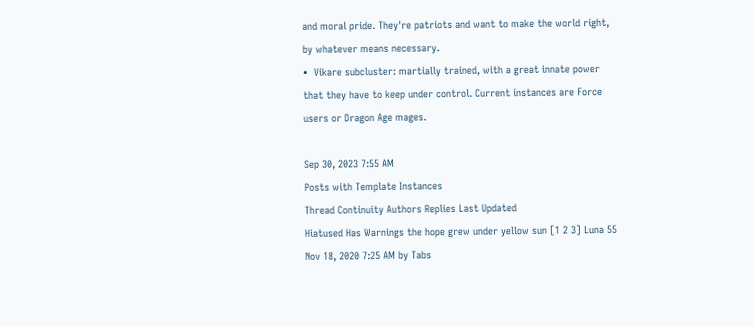and moral pride. They're patriots and want to make the world right, by whatever means necessary.
•  Vikare subcluster: martially trained, with a great innate power that they have to keep under control. Current instances are Force users or Dragon Age mages.

Sep 30, 2023 7:55 AM
Posts with Template Instances
Thread Continuity Authors Replies Last Updated
Hiatused Has Warnings the hope grew under yellow sun [1 2 3] Luna 55 Nov 18, 2020 7:25 AM by Tabs